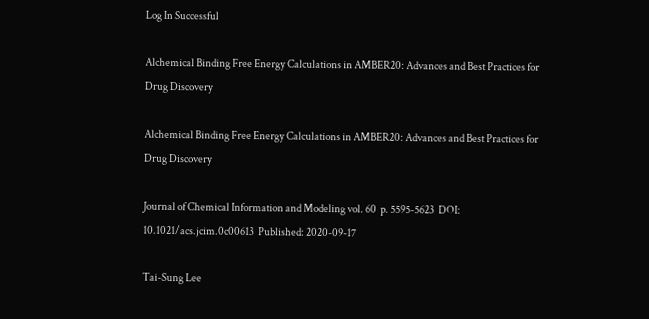Log In Successful

Alchemical Binding Free Energy Calculations in AMBER20: Advances and Best Practices for Drug Discovery

Alchemical Binding Free Energy Calculations in AMBER20: Advances and Best Practices for Drug Discovery

Journal of Chemical Information and Modeling vol. 60  p. 5595-5623  DOI: 10.1021/acs.jcim.0c00613  Published: 2020-09-17

Tai-Sung Lee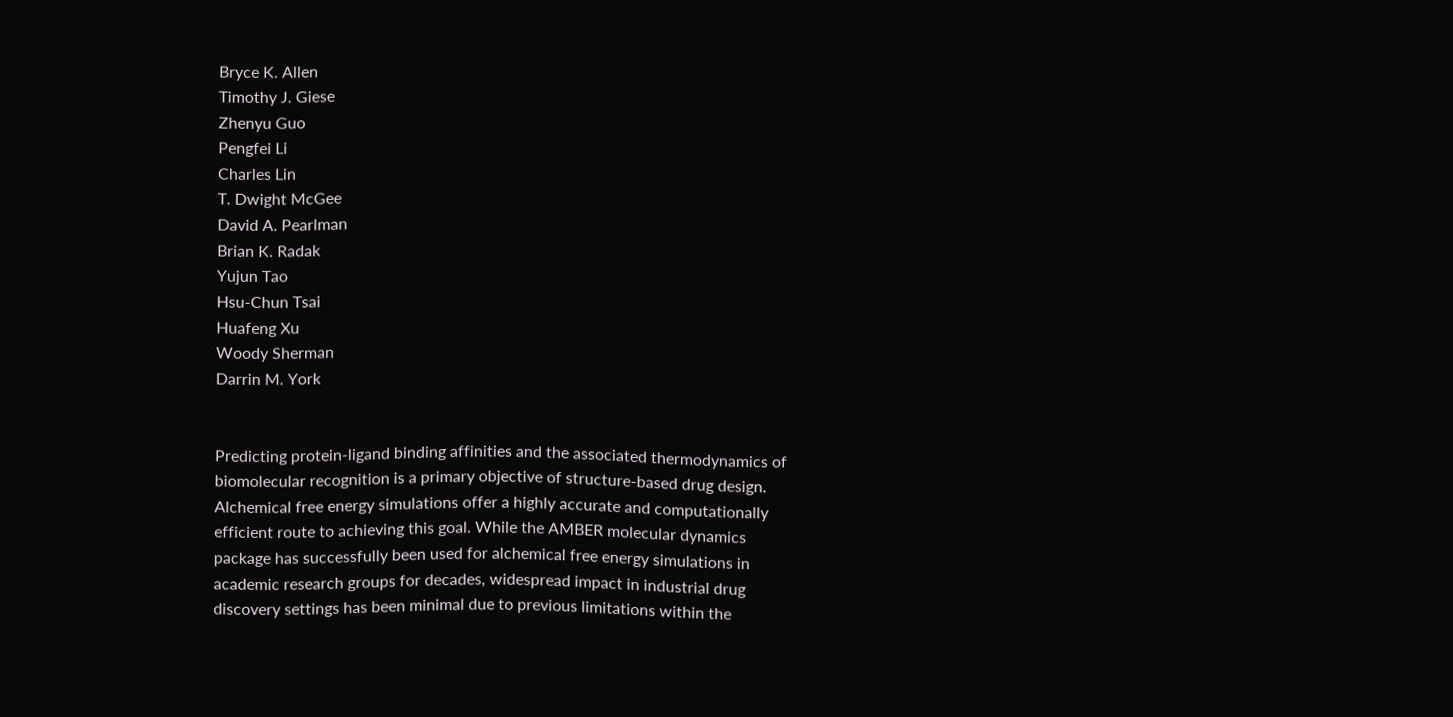Bryce K. Allen
Timothy J. Giese
Zhenyu Guo
Pengfei Li
Charles Lin
T. Dwight McGee
David A. Pearlman
Brian K. Radak
Yujun Tao
Hsu-Chun Tsai
Huafeng Xu
Woody Sherman
Darrin M. York


Predicting protein-ligand binding affinities and the associated thermodynamics of biomolecular recognition is a primary objective of structure-based drug design. Alchemical free energy simulations offer a highly accurate and computationally efficient route to achieving this goal. While the AMBER molecular dynamics package has successfully been used for alchemical free energy simulations in academic research groups for decades, widespread impact in industrial drug discovery settings has been minimal due to previous limitations within the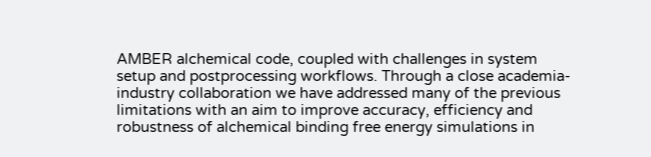AMBER alchemical code, coupled with challenges in system setup and postprocessing workflows. Through a close academia-industry collaboration we have addressed many of the previous limitations with an aim to improve accuracy, efficiency and robustness of alchemical binding free energy simulations in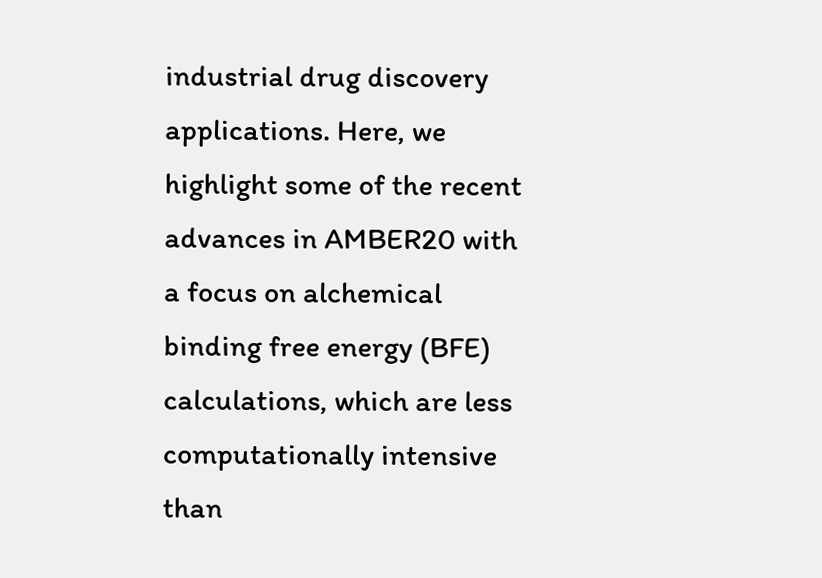industrial drug discovery applications. Here, we highlight some of the recent advances in AMBER20 with a focus on alchemical binding free energy (BFE) calculations, which are less computationally intensive than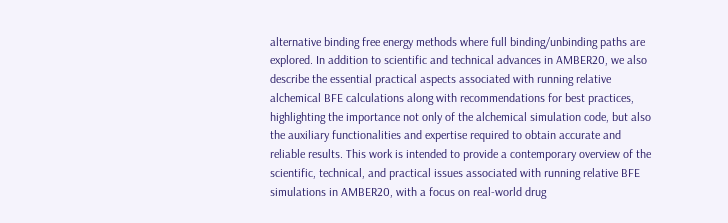alternative binding free energy methods where full binding/unbinding paths are explored. In addition to scientific and technical advances in AMBER20, we also describe the essential practical aspects associated with running relative alchemical BFE calculations along with recommendations for best practices, highlighting the importance not only of the alchemical simulation code, but also the auxiliary functionalities and expertise required to obtain accurate and reliable results. This work is intended to provide a contemporary overview of the scientific, technical, and practical issues associated with running relative BFE simulations in AMBER20, with a focus on real-world drug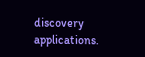discovery applications.